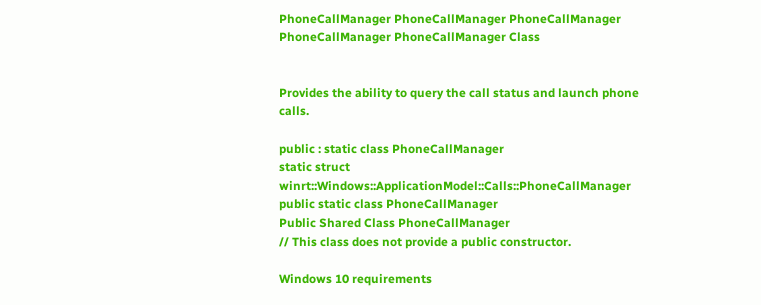PhoneCallManager PhoneCallManager PhoneCallManager PhoneCallManager PhoneCallManager Class


Provides the ability to query the call status and launch phone calls.

public : static class PhoneCallManager
static struct winrt::Windows::ApplicationModel::Calls::PhoneCallManager
public static class PhoneCallManager
Public Shared Class PhoneCallManager
// This class does not provide a public constructor.

Windows 10 requirements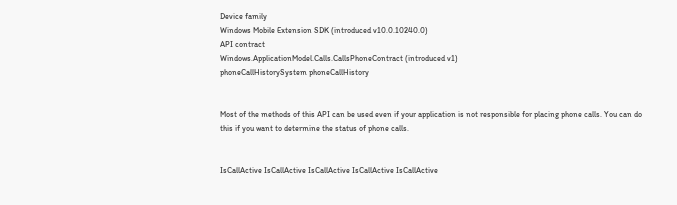Device family
Windows Mobile Extension SDK (introduced v10.0.10240.0)
API contract
Windows.ApplicationModel.Calls.CallsPhoneContract (introduced v1)
phoneCallHistorySystem phoneCallHistory


Most of the methods of this API can be used even if your application is not responsible for placing phone calls. You can do this if you want to determine the status of phone calls.


IsCallActive IsCallActive IsCallActive IsCallActive IsCallActive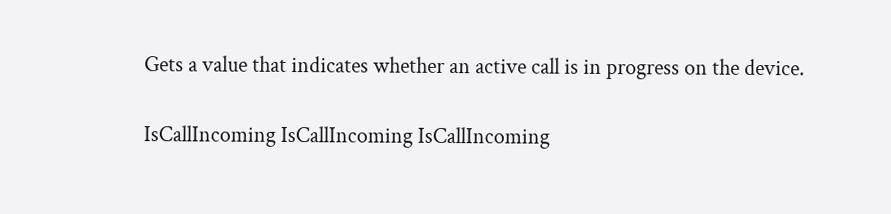Gets a value that indicates whether an active call is in progress on the device.

IsCallIncoming IsCallIncoming IsCallIncoming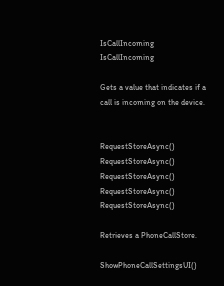IsCallIncoming IsCallIncoming

Gets a value that indicates if a call is incoming on the device.


RequestStoreAsync() RequestStoreAsync() RequestStoreAsync() RequestStoreAsync() RequestStoreAsync()

Retrieves a PhoneCallStore.

ShowPhoneCallSettingsUI()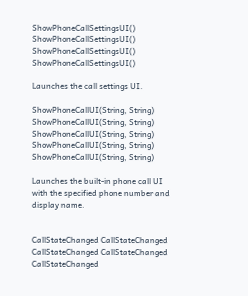ShowPhoneCallSettingsUI() ShowPhoneCallSettingsUI() ShowPhoneCallSettingsUI() ShowPhoneCallSettingsUI()

Launches the call settings UI.

ShowPhoneCallUI(String, String) ShowPhoneCallUI(String, String) ShowPhoneCallUI(String, String) ShowPhoneCallUI(String, String) ShowPhoneCallUI(String, String)

Launches the built-in phone call UI with the specified phone number and display name.


CallStateChanged CallStateChanged CallStateChanged CallStateChanged CallStateChanged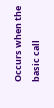Occurs when the basic call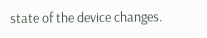state of the device changes.